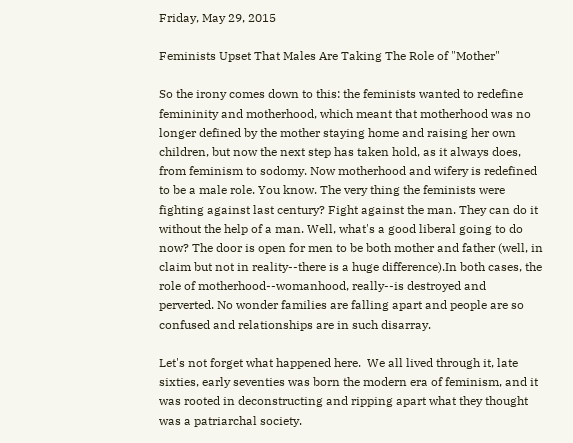Friday, May 29, 2015

Feminists Upset That Males Are Taking The Role of "Mother"

So the irony comes down to this: the feminists wanted to redefine femininity and motherhood, which meant that motherhood was no longer defined by the mother staying home and raising her own children, but now the next step has taken hold, as it always does, from feminism to sodomy. Now motherhood and wifery is redefined to be a male role. You know. The very thing the feminists were fighting against last century? Fight against the man. They can do it without the help of a man. Well, what's a good liberal going to do now? The door is open for men to be both mother and father (well, in claim but not in reality--there is a huge difference).In both cases, the role of motherhood--womanhood, really--is destroyed and perverted. No wonder families are falling apart and people are so confused and relationships are in such disarray.

Let's not forget what happened here.  We all lived through it, late sixties, early seventies was born the modern era of feminism, and it was rooted in deconstructing and ripping apart what they thought was a patriarchal society.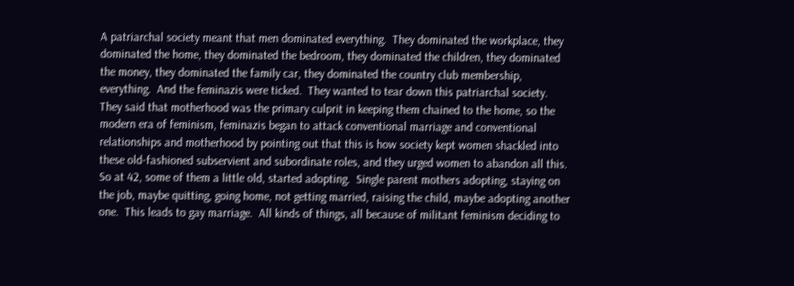A patriarchal society meant that men dominated everything.  They dominated the workplace, they dominated the home, they dominated the bedroom, they dominated the children, they dominated the money, they dominated the family car, they dominated the country club membership, everything.  And the feminazis were ticked.  They wanted to tear down this patriarchal society.  They said that motherhood was the primary culprit in keeping them chained to the home, so the modern era of feminism, feminazis began to attack conventional marriage and conventional relationships and motherhood by pointing out that this is how society kept women shackled into these old-fashioned subservient and subordinate roles, and they urged women to abandon all this.
So at 42, some of them a little old, started adopting.  Single parent mothers adopting, staying on the job, maybe quitting, going home, not getting married, raising the child, maybe adopting another one.  This leads to gay marriage.  All kinds of things, all because of militant feminism deciding to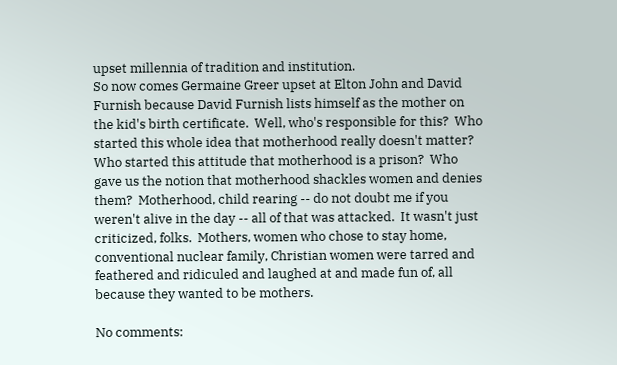upset millennia of tradition and institution.
So now comes Germaine Greer upset at Elton John and David Furnish because David Furnish lists himself as the mother on the kid's birth certificate.  Well, who's responsible for this?  Who started this whole idea that motherhood really doesn't matter?  Who started this attitude that motherhood is a prison?  Who gave us the notion that motherhood shackles women and denies them?  Motherhood, child rearing -- do not doubt me if you weren't alive in the day -- all of that was attacked.  It wasn't just criticized, folks.  Mothers, women who chose to stay home, conventional nuclear family, Christian women were tarred and feathered and ridiculed and laughed at and made fun of, all because they wanted to be mothers.

No comments: